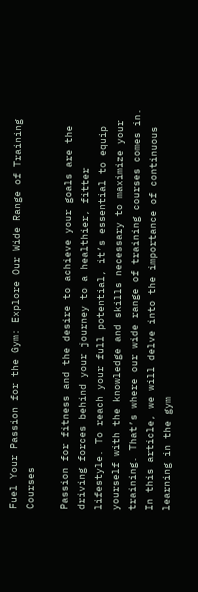Fuel Your Passion for the Gym: Explore Our Wide Range of Training Courses

Passion for fitness and the desire to achieve your goals are the driving forces behind your journey to a healthier, fitter lifestyle. To reach your full potential, it’s essential to equip yourself with the knowledge and skills necessary to maximize your training. That’s where our wide range of training courses comes in. In this article, we will delve into the importance of continuous learning in the gym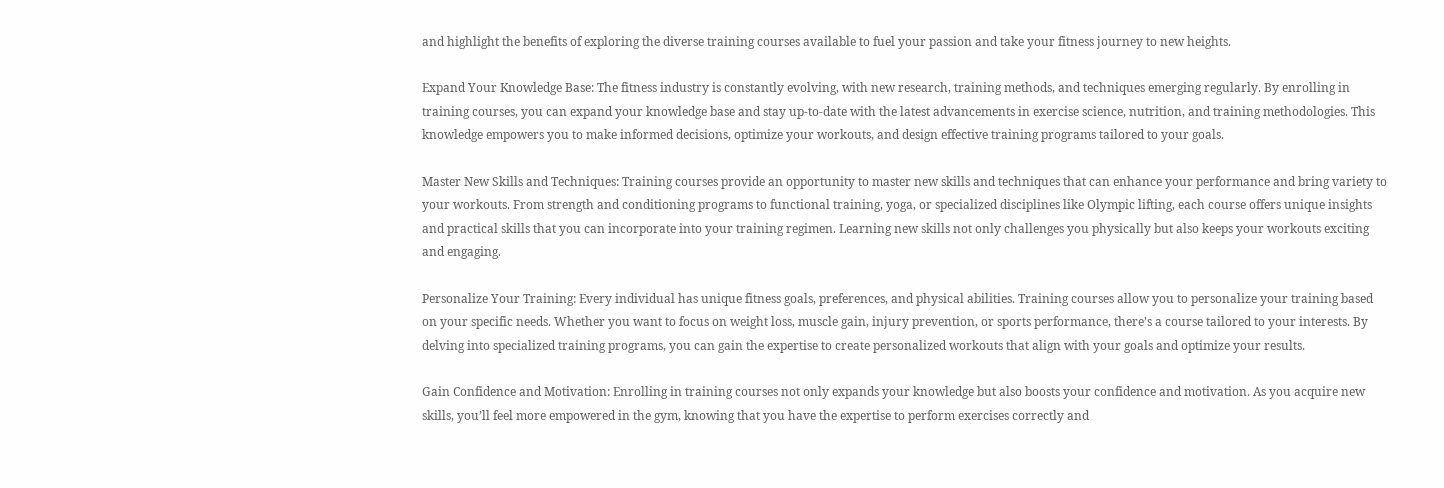and highlight the benefits of exploring the diverse training courses available to fuel your passion and take your fitness journey to new heights.

Expand Your Knowledge Base: The fitness industry is constantly evolving, with new research, training methods, and techniques emerging regularly. By enrolling in training courses, you can expand your knowledge base and stay up-to-date with the latest advancements in exercise science, nutrition, and training methodologies. This knowledge empowers you to make informed decisions, optimize your workouts, and design effective training programs tailored to your goals.

Master New Skills and Techniques: Training courses provide an opportunity to master new skills and techniques that can enhance your performance and bring variety to your workouts. From strength and conditioning programs to functional training, yoga, or specialized disciplines like Olympic lifting, each course offers unique insights and practical skills that you can incorporate into your training regimen. Learning new skills not only challenges you physically but also keeps your workouts exciting and engaging.

Personalize Your Training: Every individual has unique fitness goals, preferences, and physical abilities. Training courses allow you to personalize your training based on your specific needs. Whether you want to focus on weight loss, muscle gain, injury prevention, or sports performance, there’s a course tailored to your interests. By delving into specialized training programs, you can gain the expertise to create personalized workouts that align with your goals and optimize your results.

Gain Confidence and Motivation: Enrolling in training courses not only expands your knowledge but also boosts your confidence and motivation. As you acquire new skills, you’ll feel more empowered in the gym, knowing that you have the expertise to perform exercises correctly and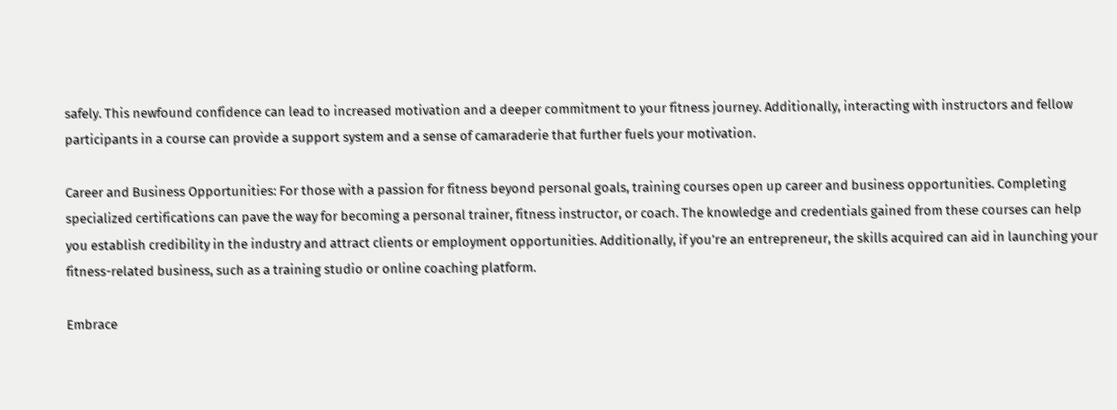safely. This newfound confidence can lead to increased motivation and a deeper commitment to your fitness journey. Additionally, interacting with instructors and fellow participants in a course can provide a support system and a sense of camaraderie that further fuels your motivation.

Career and Business Opportunities: For those with a passion for fitness beyond personal goals, training courses open up career and business opportunities. Completing specialized certifications can pave the way for becoming a personal trainer, fitness instructor, or coach. The knowledge and credentials gained from these courses can help you establish credibility in the industry and attract clients or employment opportunities. Additionally, if you’re an entrepreneur, the skills acquired can aid in launching your fitness-related business, such as a training studio or online coaching platform.

Embrace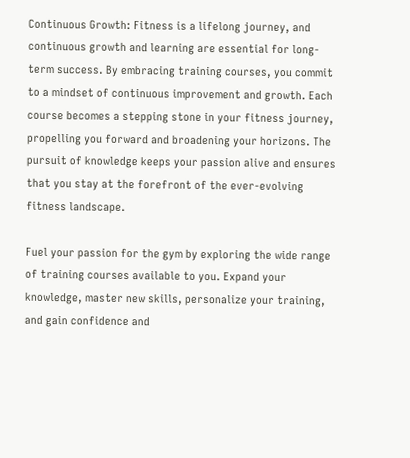Continuous Growth: Fitness is a lifelong journey, and continuous growth and learning are essential for long-term success. By embracing training courses, you commit to a mindset of continuous improvement and growth. Each course becomes a stepping stone in your fitness journey, propelling you forward and broadening your horizons. The pursuit of knowledge keeps your passion alive and ensures that you stay at the forefront of the ever-evolving fitness landscape.

Fuel your passion for the gym by exploring the wide range of training courses available to you. Expand your knowledge, master new skills, personalize your training, and gain confidence and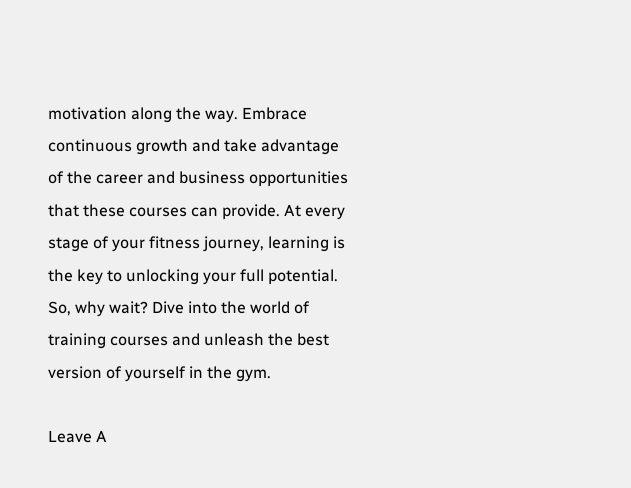motivation along the way. Embrace continuous growth and take advantage of the career and business opportunities that these courses can provide. At every stage of your fitness journey, learning is the key to unlocking your full potential. So, why wait? Dive into the world of training courses and unleash the best version of yourself in the gym.

Leave A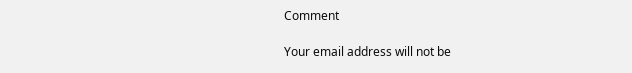Comment

Your email address will not be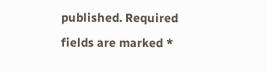published. Required fields are marked *